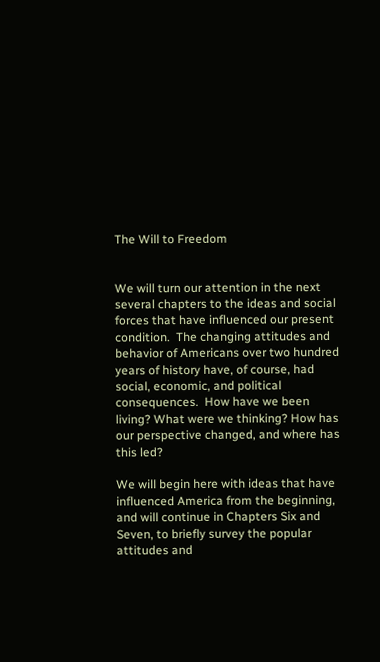The Will to Freedom


We will turn our attention in the next several chapters to the ideas and social forces that have influenced our present condition.  The changing attitudes and behavior of Americans over two hundred years of history have, of course, had social, economic, and political consequences.  How have we been living? What were we thinking? How has our perspective changed, and where has this led?

We will begin here with ideas that have influenced America from the beginning, and will continue in Chapters Six and Seven, to briefly survey the popular attitudes and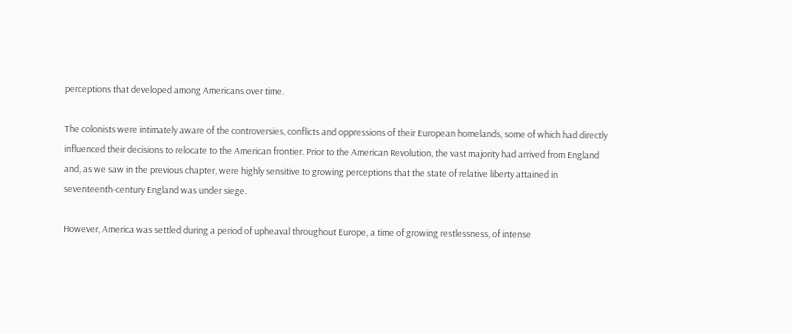perceptions that developed among Americans over time.

The colonists were intimately aware of the controversies, conflicts and oppressions of their European homelands, some of which had directly influenced their decisions to relocate to the American frontier. Prior to the American Revolution, the vast majority had arrived from England and, as we saw in the previous chapter, were highly sensitive to growing perceptions that the state of relative liberty attained in seventeenth-century England was under siege.

However, America was settled during a period of upheaval throughout Europe, a time of growing restlessness, of intense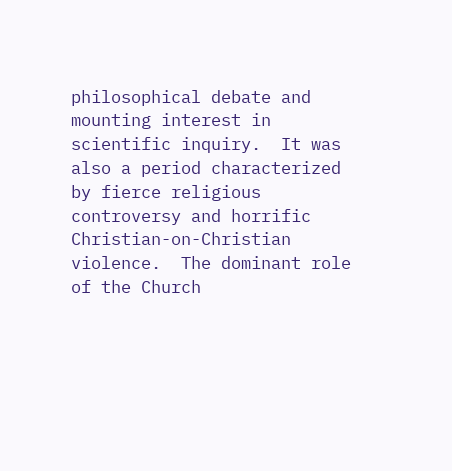philosophical debate and mounting interest in scientific inquiry.  It was also a period characterized by fierce religious controversy and horrific Christian-on-Christian violence.  The dominant role of the Church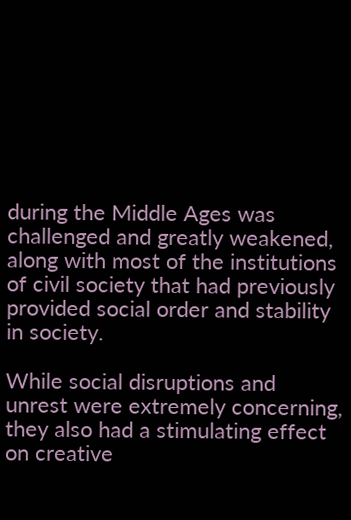during the Middle Ages was challenged and greatly weakened, along with most of the institutions of civil society that had previously provided social order and stability in society.

While social disruptions and unrest were extremely concerning, they also had a stimulating effect on creative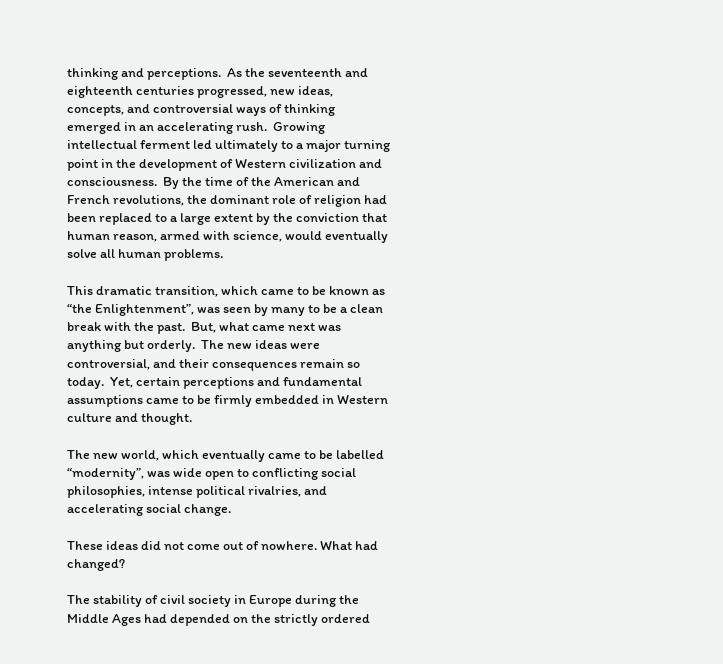thinking and perceptions.  As the seventeenth and eighteenth centuries progressed, new ideas, concepts, and controversial ways of thinking emerged in an accelerating rush.  Growing intellectual ferment led ultimately to a major turning point in the development of Western civilization and consciousness.  By the time of the American and French revolutions, the dominant role of religion had been replaced to a large extent by the conviction that human reason, armed with science, would eventually solve all human problems.

This dramatic transition, which came to be known as “the Enlightenment”, was seen by many to be a clean break with the past.  But, what came next was anything but orderly.  The new ideas were controversial, and their consequences remain so today.  Yet, certain perceptions and fundamental assumptions came to be firmly embedded in Western culture and thought.

The new world, which eventually came to be labelled “modernity”, was wide open to conflicting social philosophies, intense political rivalries, and accelerating social change.

These ideas did not come out of nowhere. What had changed?

The stability of civil society in Europe during the Middle Ages had depended on the strictly ordered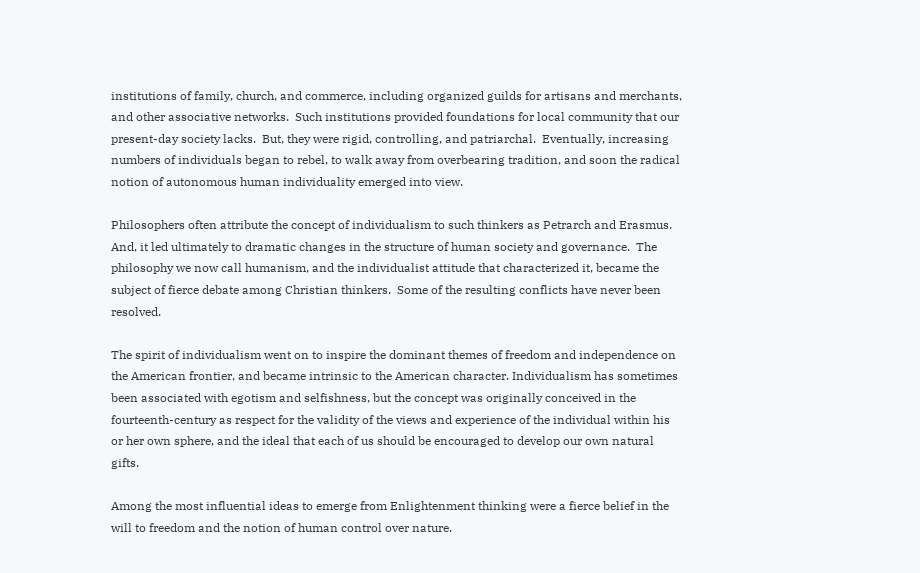institutions of family, church, and commerce, including organized guilds for artisans and merchants, and other associative networks.  Such institutions provided foundations for local community that our present-day society lacks.  But, they were rigid, controlling, and patriarchal.  Eventually, increasing numbers of individuals began to rebel, to walk away from overbearing tradition, and soon the radical notion of autonomous human individuality emerged into view.

Philosophers often attribute the concept of individualism to such thinkers as Petrarch and Erasmus.  And, it led ultimately to dramatic changes in the structure of human society and governance.  The philosophy we now call humanism, and the individualist attitude that characterized it, became the subject of fierce debate among Christian thinkers.  Some of the resulting conflicts have never been resolved.

The spirit of individualism went on to inspire the dominant themes of freedom and independence on the American frontier, and became intrinsic to the American character. Individualism has sometimes been associated with egotism and selfishness, but the concept was originally conceived in the fourteenth-century as respect for the validity of the views and experience of the individual within his or her own sphere, and the ideal that each of us should be encouraged to develop our own natural gifts.

Among the most influential ideas to emerge from Enlightenment thinking were a fierce belief in the will to freedom and the notion of human control over nature.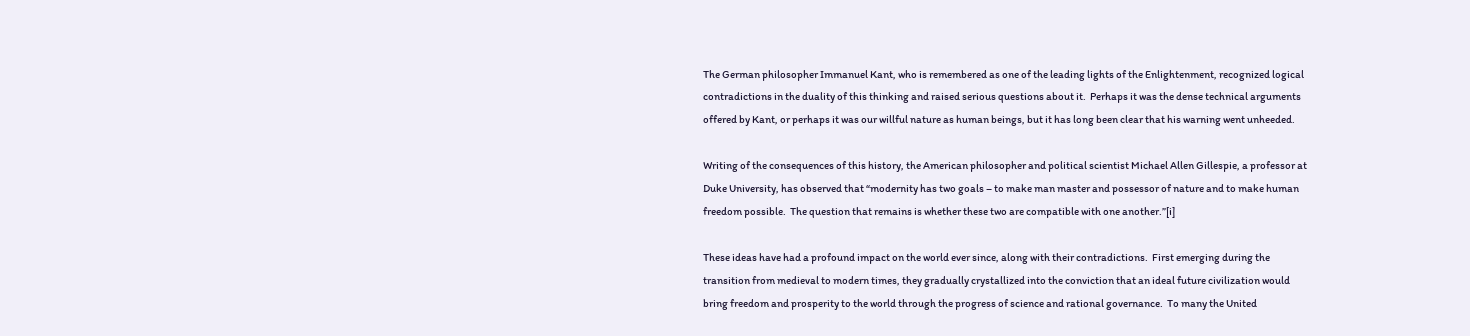The German philosopher Immanuel Kant, who is remembered as one of the leading lights of the Enlightenment, recognized logical contradictions in the duality of this thinking and raised serious questions about it.  Perhaps it was the dense technical arguments offered by Kant, or perhaps it was our willful nature as human beings, but it has long been clear that his warning went unheeded.

Writing of the consequences of this history, the American philosopher and political scientist Michael Allen Gillespie, a professor at Duke University, has observed that “modernity has two goals – to make man master and possessor of nature and to make human freedom possible.  The question that remains is whether these two are compatible with one another.”[i]

These ideas have had a profound impact on the world ever since, along with their contradictions.  First emerging during the transition from medieval to modern times, they gradually crystallized into the conviction that an ideal future civilization would bring freedom and prosperity to the world through the progress of science and rational governance.  To many the United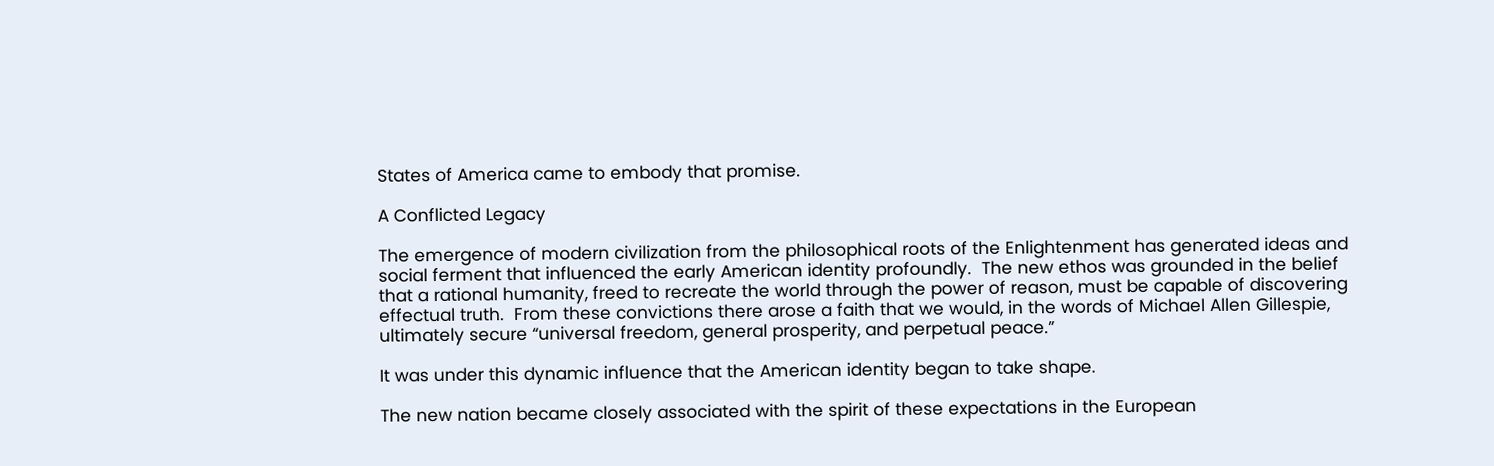States of America came to embody that promise.

A Conflicted Legacy

The emergence of modern civilization from the philosophical roots of the Enlightenment has generated ideas and social ferment that influenced the early American identity profoundly.  The new ethos was grounded in the belief that a rational humanity, freed to recreate the world through the power of reason, must be capable of discovering effectual truth.  From these convictions there arose a faith that we would, in the words of Michael Allen Gillespie, ultimately secure “universal freedom, general prosperity, and perpetual peace.”

It was under this dynamic influence that the American identity began to take shape.

The new nation became closely associated with the spirit of these expectations in the European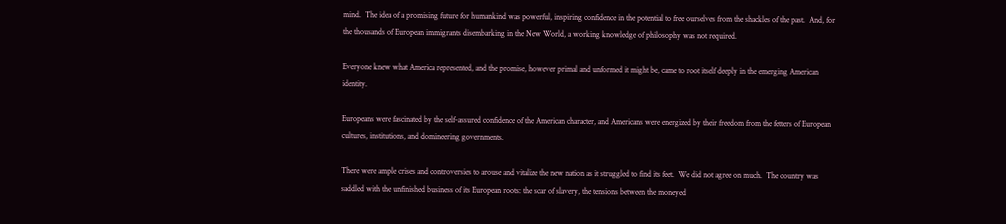mind.  The idea of a promising future for humankind was powerful, inspiring confidence in the potential to free ourselves from the shackles of the past.  And, for the thousands of European immigrants disembarking in the New World, a working knowledge of philosophy was not required.

Everyone knew what America represented, and the promise, however primal and unformed it might be, came to root itself deeply in the emerging American identity.

Europeans were fascinated by the self-assured confidence of the American character, and Americans were energized by their freedom from the fetters of European cultures, institutions, and domineering governments.

There were ample crises and controversies to arouse and vitalize the new nation as it struggled to find its feet.  We did not agree on much.  The country was saddled with the unfinished business of its European roots: the scar of slavery, the tensions between the moneyed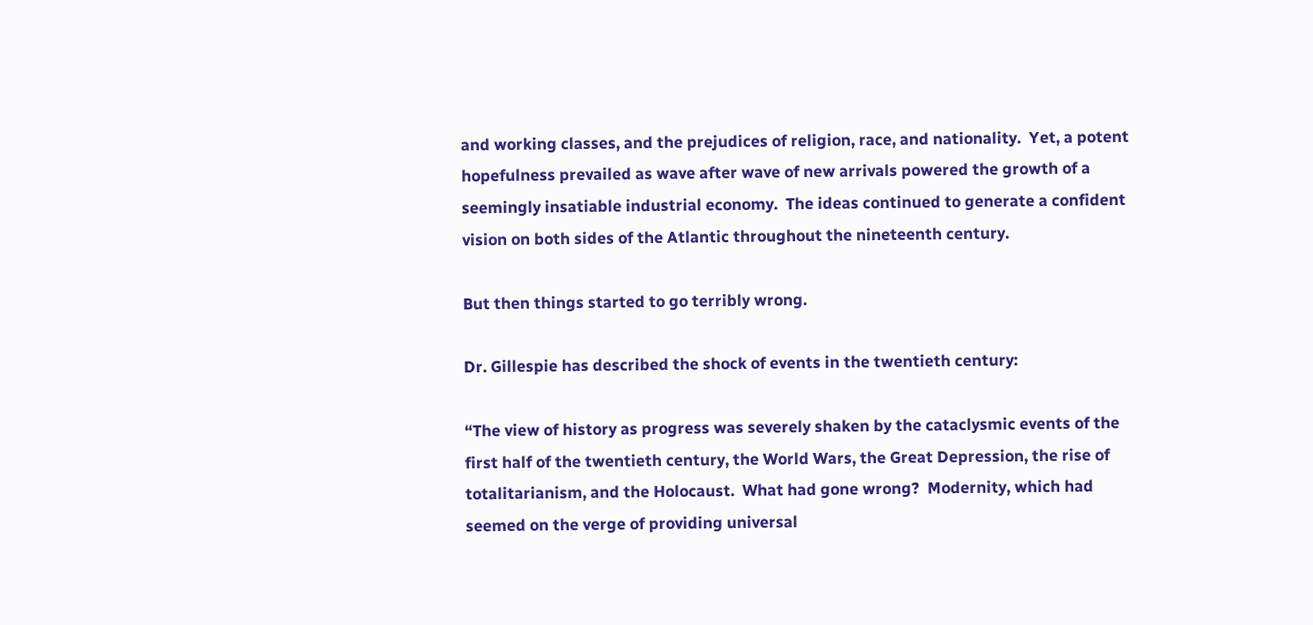and working classes, and the prejudices of religion, race, and nationality.  Yet, a potent hopefulness prevailed as wave after wave of new arrivals powered the growth of a seemingly insatiable industrial economy.  The ideas continued to generate a confident vision on both sides of the Atlantic throughout the nineteenth century.

But then things started to go terribly wrong.

Dr. Gillespie has described the shock of events in the twentieth century:

“The view of history as progress was severely shaken by the cataclysmic events of the first half of the twentieth century, the World Wars, the Great Depression, the rise of totalitarianism, and the Holocaust.  What had gone wrong?  Modernity, which had seemed on the verge of providing universal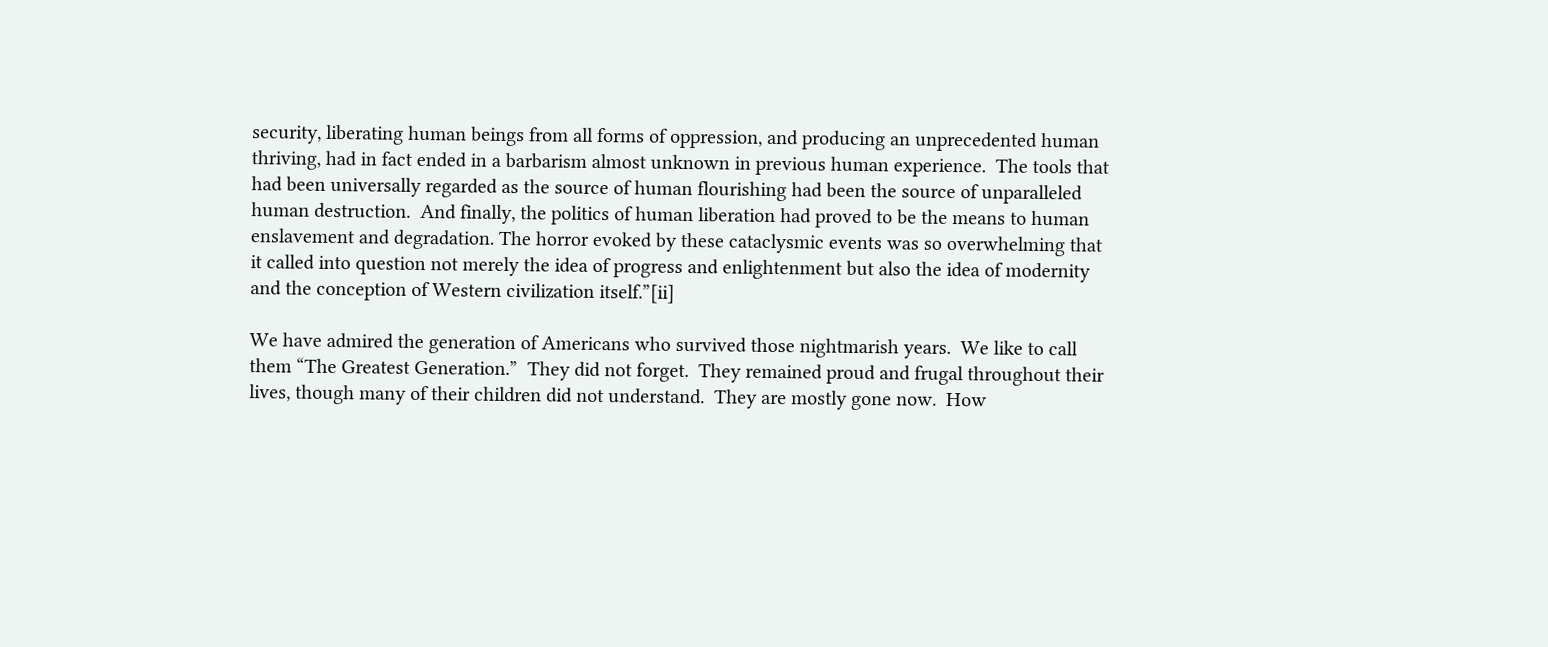security, liberating human beings from all forms of oppression, and producing an unprecedented human thriving, had in fact ended in a barbarism almost unknown in previous human experience.  The tools that had been universally regarded as the source of human flourishing had been the source of unparalleled human destruction.  And finally, the politics of human liberation had proved to be the means to human enslavement and degradation. The horror evoked by these cataclysmic events was so overwhelming that it called into question not merely the idea of progress and enlightenment but also the idea of modernity and the conception of Western civilization itself.”[ii]

We have admired the generation of Americans who survived those nightmarish years.  We like to call them “The Greatest Generation.”  They did not forget.  They remained proud and frugal throughout their lives, though many of their children did not understand.  They are mostly gone now.  How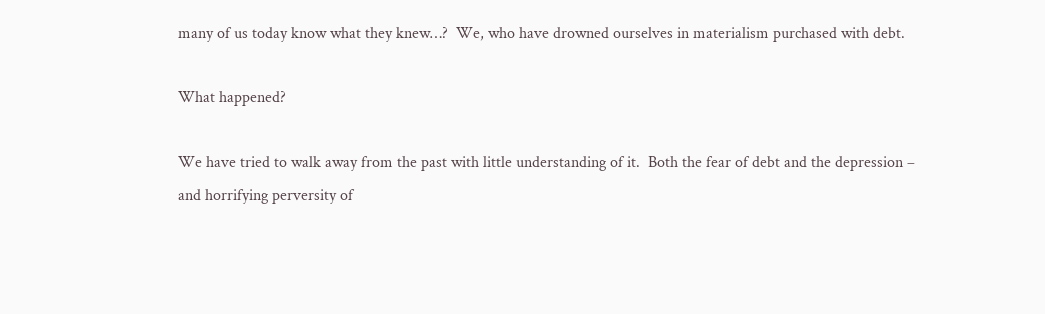many of us today know what they knew…?  We, who have drowned ourselves in materialism purchased with debt.

What happened?

We have tried to walk away from the past with little understanding of it.  Both the fear of debt and the depression – and horrifying perversity of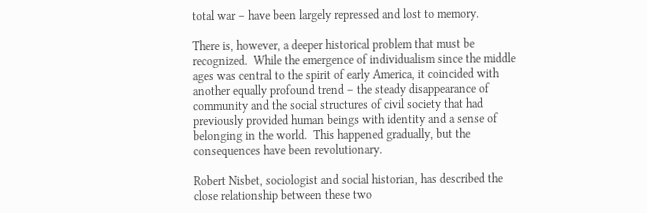total war – have been largely repressed and lost to memory.

There is, however, a deeper historical problem that must be recognized.  While the emergence of individualism since the middle ages was central to the spirit of early America, it coincided with another equally profound trend – the steady disappearance of community and the social structures of civil society that had previously provided human beings with identity and a sense of belonging in the world.  This happened gradually, but the consequences have been revolutionary.

Robert Nisbet, sociologist and social historian, has described the close relationship between these two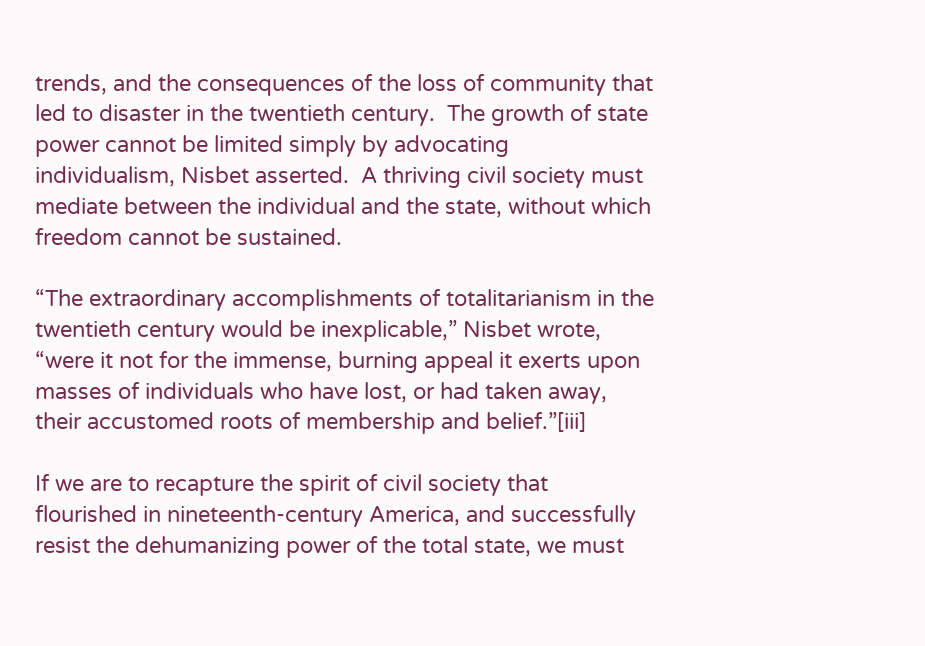trends, and the consequences of the loss of community that led to disaster in the twentieth century.  The growth of state power cannot be limited simply by advocating individualism, Nisbet asserted.  A thriving civil society must mediate between the individual and the state, without which freedom cannot be sustained.

“The extraordinary accomplishments of totalitarianism in the twentieth century would be inexplicable,” Nisbet wrote, “were it not for the immense, burning appeal it exerts upon masses of individuals who have lost, or had taken away, their accustomed roots of membership and belief.”[iii]

If we are to recapture the spirit of civil society that flourished in nineteenth-century America, and successfully resist the dehumanizing power of the total state, we must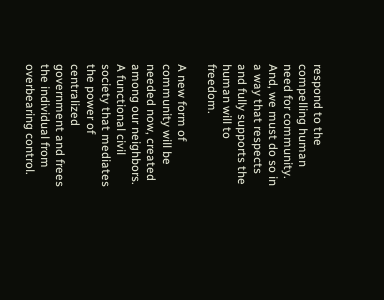respond to the compelling human need for community.  And, we must do so in a way that respects and fully supports the human will to freedom.

A new form of community will be needed now, created among our neighbors. A functional civil society that mediates the power of centralized government and frees the individual from overbearing control.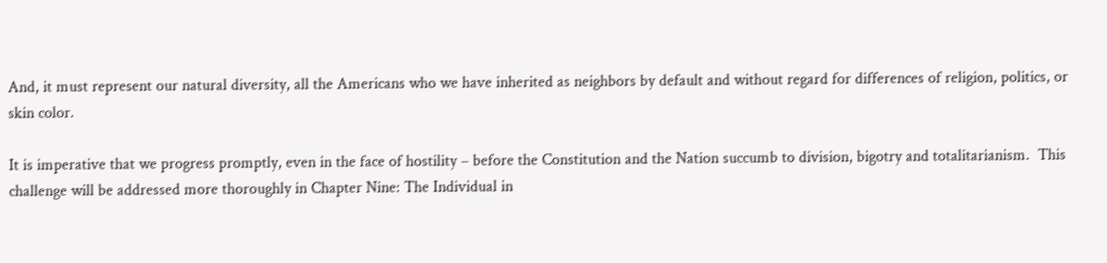And, it must represent our natural diversity, all the Americans who we have inherited as neighbors by default and without regard for differences of religion, politics, or skin color.

It is imperative that we progress promptly, even in the face of hostility – before the Constitution and the Nation succumb to division, bigotry and totalitarianism.  This challenge will be addressed more thoroughly in Chapter Nine: The Individual in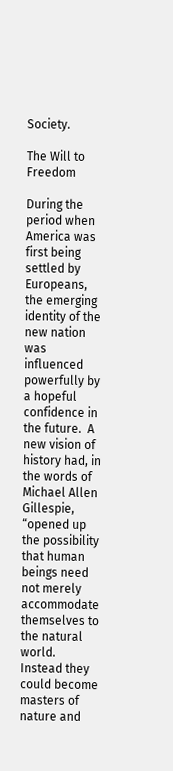Society.

The Will to Freedom

During the period when America was first being settled by Europeans, the emerging identity of the new nation was influenced powerfully by a hopeful confidence in the future.  A new vision of history had, in the words of Michael Allen Gillespie, “opened up the possibility that human beings need not merely accommodate themselves to the natural world.  Instead they could become masters of nature and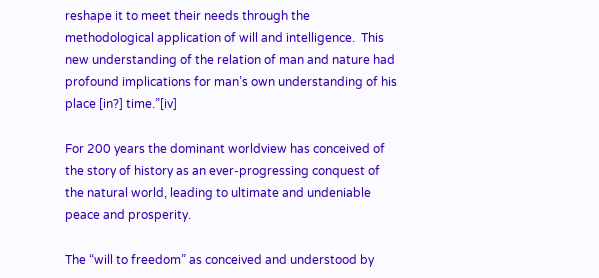reshape it to meet their needs through the methodological application of will and intelligence.  This new understanding of the relation of man and nature had profound implications for man’s own understanding of his place [in?] time.”[iv]

For 200 years the dominant worldview has conceived of the story of history as an ever-progressing conquest of the natural world, leading to ultimate and undeniable peace and prosperity.

The “will to freedom” as conceived and understood by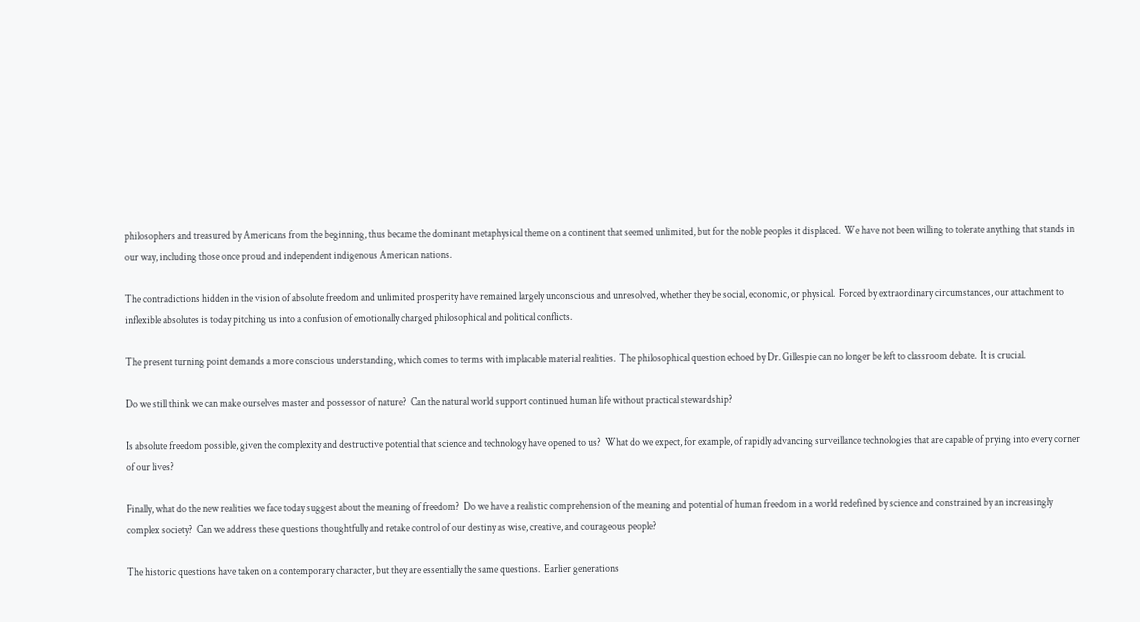philosophers and treasured by Americans from the beginning, thus became the dominant metaphysical theme on a continent that seemed unlimited, but for the noble peoples it displaced.  We have not been willing to tolerate anything that stands in our way, including those once proud and independent indigenous American nations.

The contradictions hidden in the vision of absolute freedom and unlimited prosperity have remained largely unconscious and unresolved, whether they be social, economic, or physical.  Forced by extraordinary circumstances, our attachment to inflexible absolutes is today pitching us into a confusion of emotionally charged philosophical and political conflicts.

The present turning point demands a more conscious understanding, which comes to terms with implacable material realities.  The philosophical question echoed by Dr. Gillespie can no longer be left to classroom debate.  It is crucial.

Do we still think we can make ourselves master and possessor of nature?  Can the natural world support continued human life without practical stewardship?

Is absolute freedom possible, given the complexity and destructive potential that science and technology have opened to us?  What do we expect, for example, of rapidly advancing surveillance technologies that are capable of prying into every corner of our lives?

Finally, what do the new realities we face today suggest about the meaning of freedom?  Do we have a realistic comprehension of the meaning and potential of human freedom in a world redefined by science and constrained by an increasingly complex society?  Can we address these questions thoughtfully and retake control of our destiny as wise, creative, and courageous people?

The historic questions have taken on a contemporary character, but they are essentially the same questions.  Earlier generations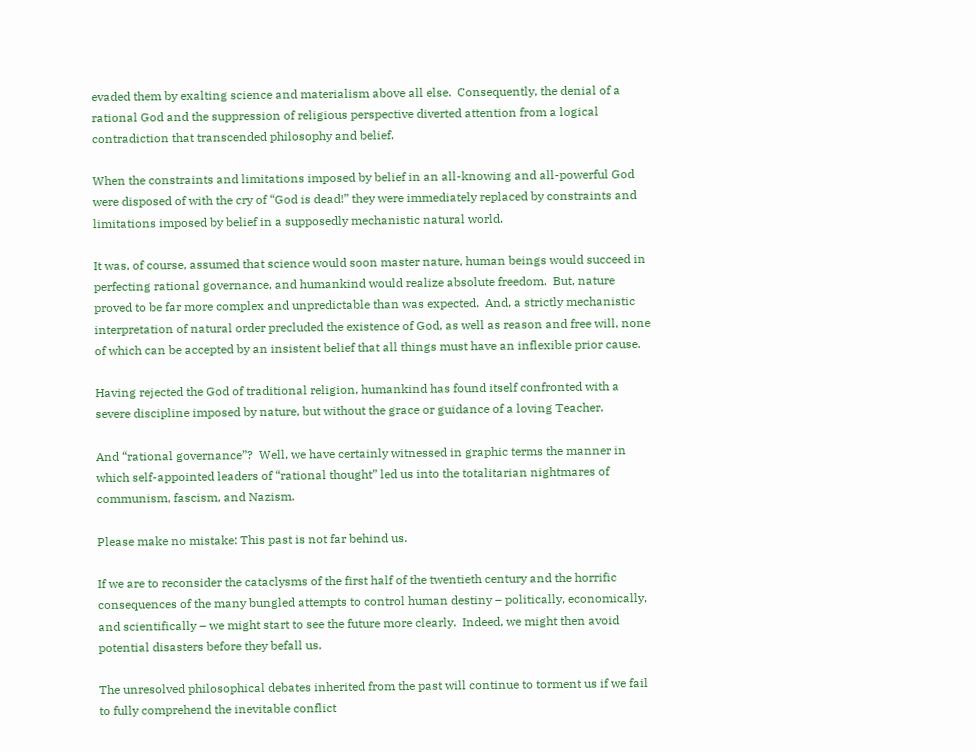evaded them by exalting science and materialism above all else.  Consequently, the denial of a rational God and the suppression of religious perspective diverted attention from a logical contradiction that transcended philosophy and belief.

When the constraints and limitations imposed by belief in an all-knowing and all-powerful God were disposed of with the cry of “God is dead!” they were immediately replaced by constraints and limitations imposed by belief in a supposedly mechanistic natural world.

It was, of course, assumed that science would soon master nature, human beings would succeed in perfecting rational governance, and humankind would realize absolute freedom.  But, nature proved to be far more complex and unpredictable than was expected.  And, a strictly mechanistic interpretation of natural order precluded the existence of God, as well as reason and free will, none of which can be accepted by an insistent belief that all things must have an inflexible prior cause.

Having rejected the God of traditional religion, humankind has found itself confronted with a severe discipline imposed by nature, but without the grace or guidance of a loving Teacher.

And “rational governance”?  Well, we have certainly witnessed in graphic terms the manner in which self-appointed leaders of “rational thought” led us into the totalitarian nightmares of communism, fascism, and Nazism.

Please make no mistake: This past is not far behind us.

If we are to reconsider the cataclysms of the first half of the twentieth century and the horrific consequences of the many bungled attempts to control human destiny – politically, economically, and scientifically – we might start to see the future more clearly.  Indeed, we might then avoid potential disasters before they befall us.

The unresolved philosophical debates inherited from the past will continue to torment us if we fail to fully comprehend the inevitable conflict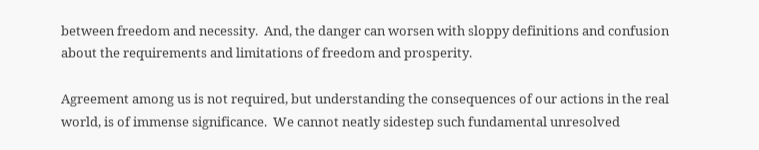between freedom and necessity.  And, the danger can worsen with sloppy definitions and confusion about the requirements and limitations of freedom and prosperity.

Agreement among us is not required, but understanding the consequences of our actions in the real world, is of immense significance.  We cannot neatly sidestep such fundamental unresolved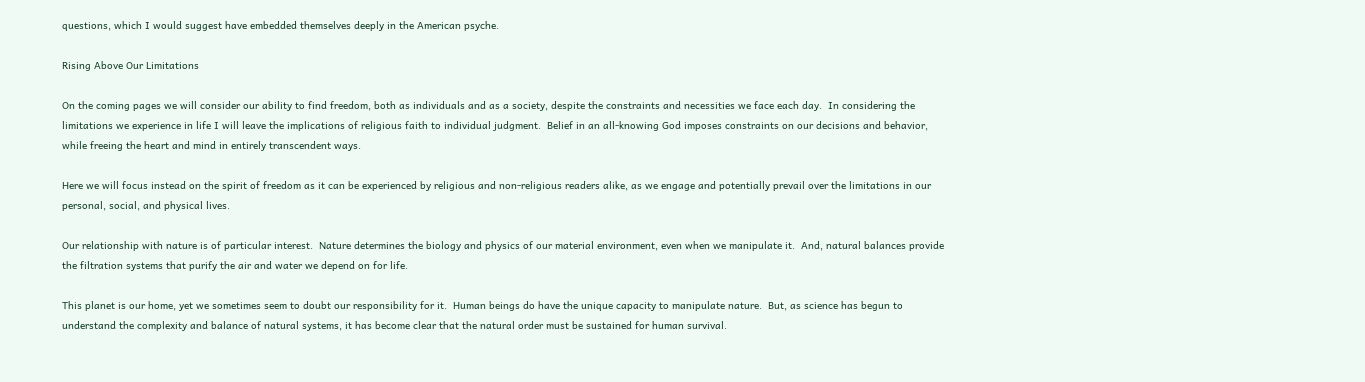questions, which I would suggest have embedded themselves deeply in the American psyche.

Rising Above Our Limitations

On the coming pages we will consider our ability to find freedom, both as individuals and as a society, despite the constraints and necessities we face each day.  In considering the limitations we experience in life I will leave the implications of religious faith to individual judgment.  Belief in an all-knowing God imposes constraints on our decisions and behavior, while freeing the heart and mind in entirely transcendent ways.

Here we will focus instead on the spirit of freedom as it can be experienced by religious and non-religious readers alike, as we engage and potentially prevail over the limitations in our personal, social, and physical lives.

Our relationship with nature is of particular interest.  Nature determines the biology and physics of our material environment, even when we manipulate it.  And, natural balances provide the filtration systems that purify the air and water we depend on for life.

This planet is our home, yet we sometimes seem to doubt our responsibility for it.  Human beings do have the unique capacity to manipulate nature.  But, as science has begun to understand the complexity and balance of natural systems, it has become clear that the natural order must be sustained for human survival.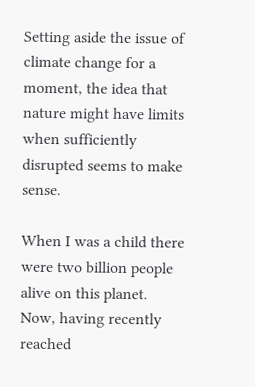Setting aside the issue of climate change for a moment, the idea that nature might have limits when sufficiently disrupted seems to make sense.

When I was a child there were two billion people alive on this planet.  Now, having recently reached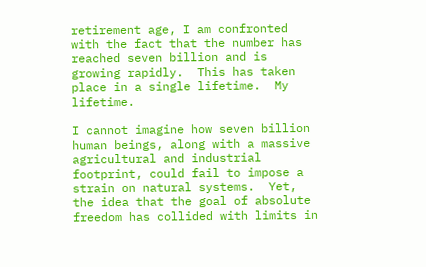retirement age, I am confronted with the fact that the number has reached seven billion and is growing rapidly.  This has taken place in a single lifetime.  My lifetime.

I cannot imagine how seven billion human beings, along with a massive agricultural and industrial footprint, could fail to impose a strain on natural systems.  Yet, the idea that the goal of absolute freedom has collided with limits in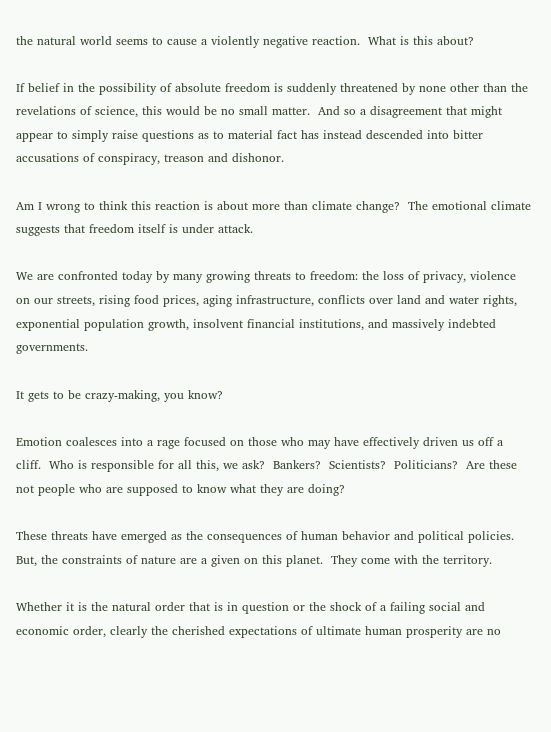the natural world seems to cause a violently negative reaction.  What is this about?

If belief in the possibility of absolute freedom is suddenly threatened by none other than the revelations of science, this would be no small matter.  And so a disagreement that might appear to simply raise questions as to material fact has instead descended into bitter accusations of conspiracy, treason and dishonor.

Am I wrong to think this reaction is about more than climate change?  The emotional climate suggests that freedom itself is under attack.

We are confronted today by many growing threats to freedom: the loss of privacy, violence on our streets, rising food prices, aging infrastructure, conflicts over land and water rights, exponential population growth, insolvent financial institutions, and massively indebted governments.

It gets to be crazy-making, you know?

Emotion coalesces into a rage focused on those who may have effectively driven us off a cliff.  Who is responsible for all this, we ask?  Bankers?  Scientists?  Politicians?  Are these not people who are supposed to know what they are doing?

These threats have emerged as the consequences of human behavior and political policies.  But, the constraints of nature are a given on this planet.  They come with the territory.

Whether it is the natural order that is in question or the shock of a failing social and economic order, clearly the cherished expectations of ultimate human prosperity are no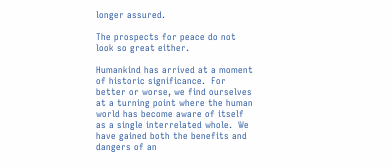longer assured.

The prospects for peace do not look so great either.

Humankind has arrived at a moment of historic significance.  For better or worse, we find ourselves at a turning point where the human world has become aware of itself as a single interrelated whole.  We have gained both the benefits and dangers of an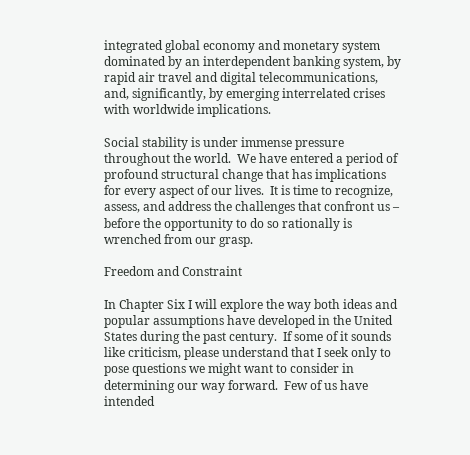integrated global economy and monetary system dominated by an interdependent banking system, by rapid air travel and digital telecommunications, and, significantly, by emerging interrelated crises with worldwide implications.

Social stability is under immense pressure throughout the world.  We have entered a period of profound structural change that has implications for every aspect of our lives.  It is time to recognize, assess, and address the challenges that confront us – before the opportunity to do so rationally is wrenched from our grasp.

Freedom and Constraint

In Chapter Six I will explore the way both ideas and popular assumptions have developed in the United States during the past century.  If some of it sounds like criticism, please understand that I seek only to pose questions we might want to consider in determining our way forward.  Few of us have intended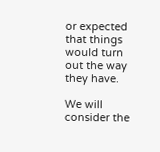or expected that things would turn out the way they have.

We will consider the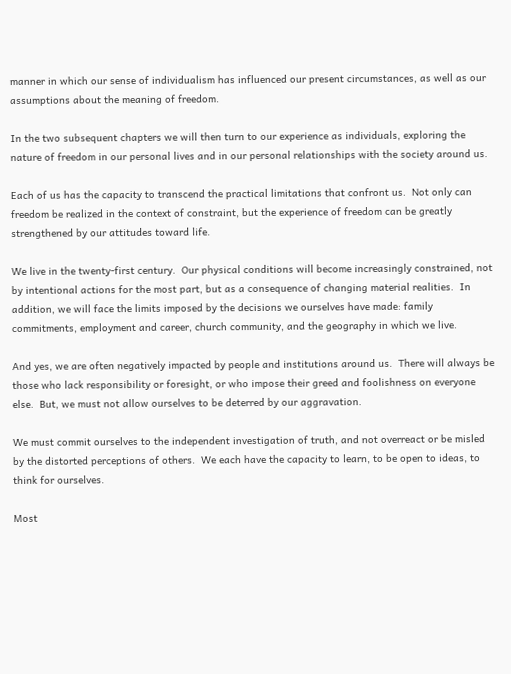manner in which our sense of individualism has influenced our present circumstances, as well as our assumptions about the meaning of freedom.

In the two subsequent chapters we will then turn to our experience as individuals, exploring the nature of freedom in our personal lives and in our personal relationships with the society around us.

Each of us has the capacity to transcend the practical limitations that confront us.  Not only can freedom be realized in the context of constraint, but the experience of freedom can be greatly strengthened by our attitudes toward life.

We live in the twenty-first century.  Our physical conditions will become increasingly constrained, not by intentional actions for the most part, but as a consequence of changing material realities.  In addition, we will face the limits imposed by the decisions we ourselves have made: family commitments, employment and career, church community, and the geography in which we live.

And yes, we are often negatively impacted by people and institutions around us.  There will always be those who lack responsibility or foresight, or who impose their greed and foolishness on everyone else.  But, we must not allow ourselves to be deterred by our aggravation.

We must commit ourselves to the independent investigation of truth, and not overreact or be misled by the distorted perceptions of others.  We each have the capacity to learn, to be open to ideas, to think for ourselves.

Most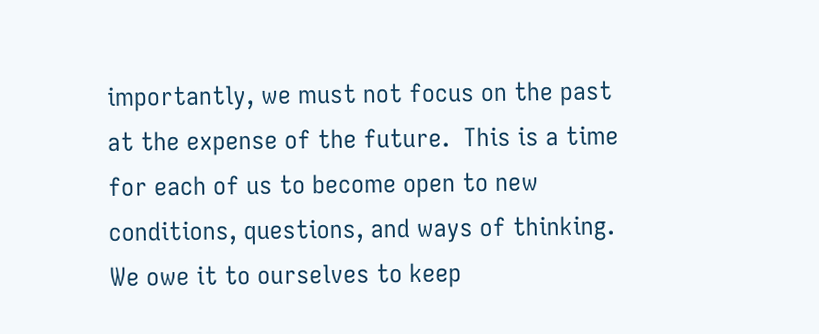importantly, we must not focus on the past at the expense of the future.  This is a time for each of us to become open to new conditions, questions, and ways of thinking. We owe it to ourselves to keep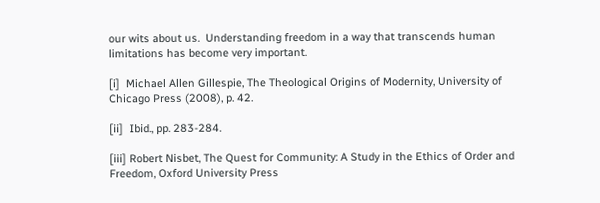our wits about us.  Understanding freedom in a way that transcends human limitations has become very important.

[i]  Michael Allen Gillespie, The Theological Origins of Modernity, University of Chicago Press (2008), p. 42.

[ii]  Ibid., pp. 283-284.

[iii] Robert Nisbet, The Quest for Community: A Study in the Ethics of Order and Freedom, Oxford University Press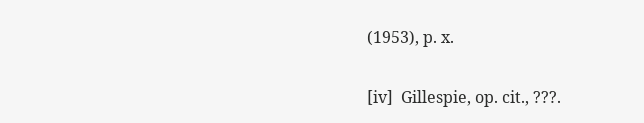(1953), p. x.

[iv]  Gillespie, op. cit., ???.